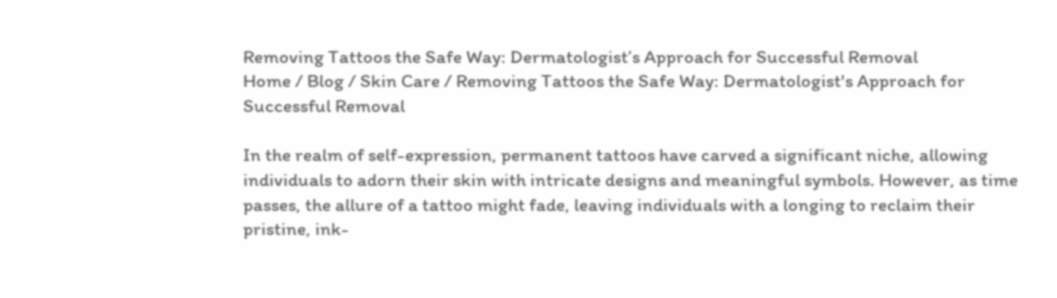Removing Tattoos the Safe Way: Dermatologist’s Approach for Successful Removal
Home / Blog / Skin Care / Removing Tattoos the Safe Way: Dermatologist's Approach for Successful Removal

In the realm of self-expression, permanent tattoos have carved a significant niche, allowing individuals to adorn their skin with intricate designs and meaningful symbols. However, as time passes, the allure of a tattoo might fade, leaving individuals with a longing to reclaim their pristine, ink-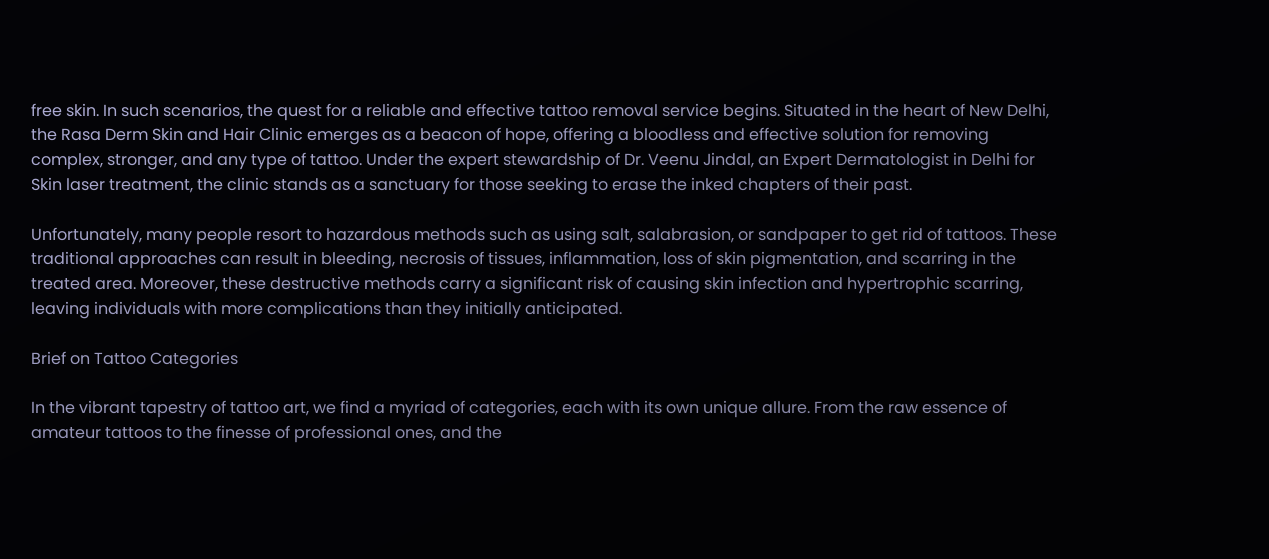free skin. In such scenarios, the quest for a reliable and effective tattoo removal service begins. Situated in the heart of New Delhi, the Rasa Derm Skin and Hair Clinic emerges as a beacon of hope, offering a bloodless and effective solution for removing complex, stronger, and any type of tattoo. Under the expert stewardship of Dr. Veenu Jindal, an Expert Dermatologist in Delhi for Skin laser treatment, the clinic stands as a sanctuary for those seeking to erase the inked chapters of their past.

Unfortunately, many people resort to hazardous methods such as using salt, salabrasion, or sandpaper to get rid of tattoos. These traditional approaches can result in bleeding, necrosis of tissues, inflammation, loss of skin pigmentation, and scarring in the treated area. Moreover, these destructive methods carry a significant risk of causing skin infection and hypertrophic scarring, leaving individuals with more complications than they initially anticipated.

Brief on Tattoo Categories

In the vibrant tapestry of tattoo art, we find a myriad of categories, each with its own unique allure. From the raw essence of amateur tattoos to the finesse of professional ones, and the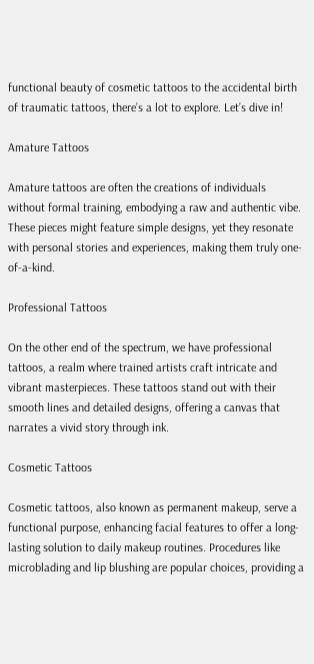functional beauty of cosmetic tattoos to the accidental birth of traumatic tattoos, there’s a lot to explore. Let’s dive in!

Amature Tattoos

Amature tattoos are often the creations of individuals without formal training, embodying a raw and authentic vibe. These pieces might feature simple designs, yet they resonate with personal stories and experiences, making them truly one-of-a-kind.

Professional Tattoos

On the other end of the spectrum, we have professional tattoos, a realm where trained artists craft intricate and vibrant masterpieces. These tattoos stand out with their smooth lines and detailed designs, offering a canvas that narrates a vivid story through ink.

Cosmetic Tattoos

Cosmetic tattoos, also known as permanent makeup, serve a functional purpose, enhancing facial features to offer a long-lasting solution to daily makeup routines. Procedures like microblading and lip blushing are popular choices, providing a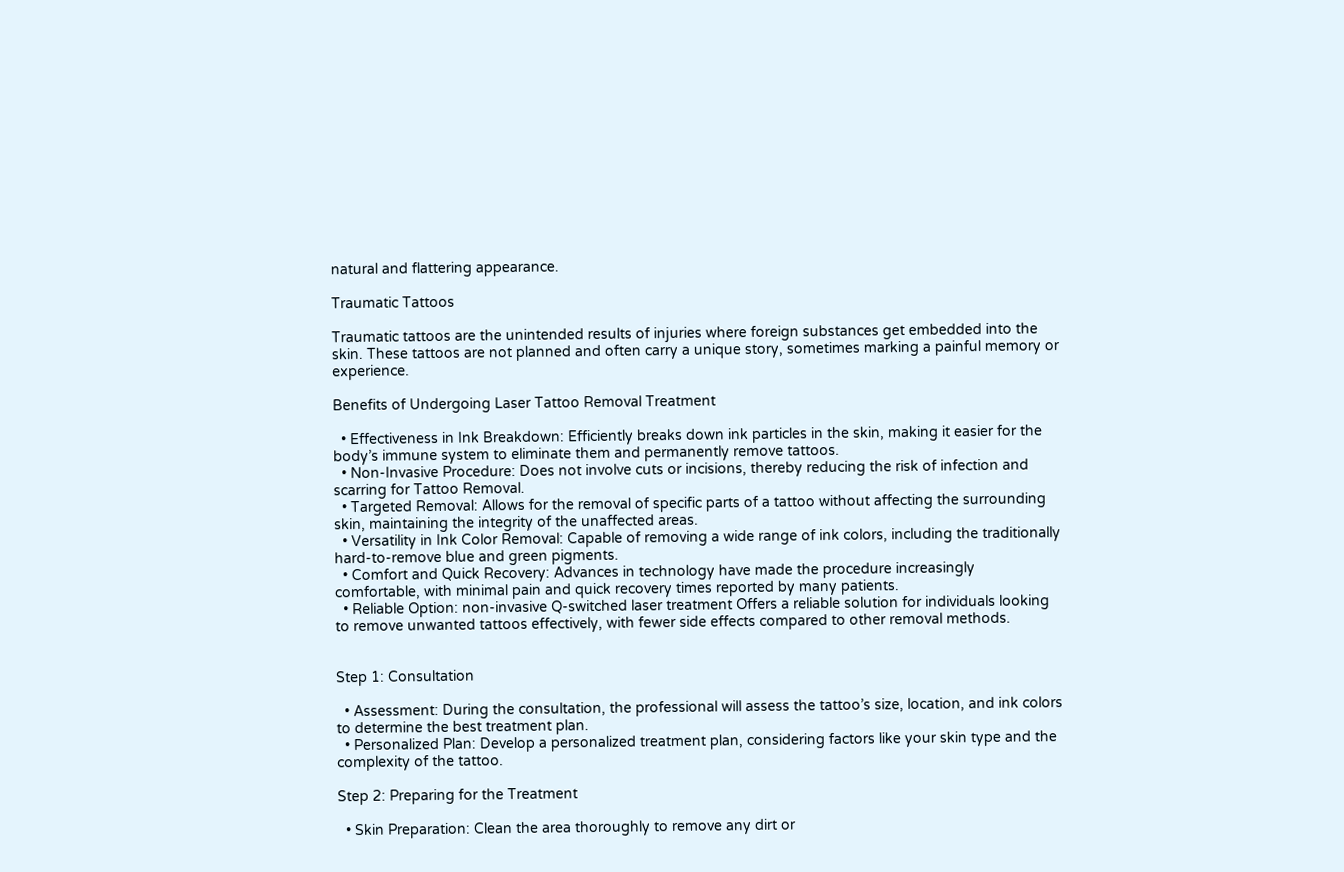natural and flattering appearance.

Traumatic Tattoos

Traumatic tattoos are the unintended results of injuries where foreign substances get embedded into the skin. These tattoos are not planned and often carry a unique story, sometimes marking a painful memory or experience.

Benefits of Undergoing Laser Tattoo Removal Treatment

  • Effectiveness in Ink Breakdown: Efficiently breaks down ink particles in the skin, making it easier for the body’s immune system to eliminate them and permanently remove tattoos.
  • Non-Invasive Procedure: Does not involve cuts or incisions, thereby reducing the risk of infection and scarring for Tattoo Removal.
  • Targeted Removal: Allows for the removal of specific parts of a tattoo without affecting the surrounding skin, maintaining the integrity of the unaffected areas.
  • Versatility in Ink Color Removal: Capable of removing a wide range of ink colors, including the traditionally hard-to-remove blue and green pigments.
  • Comfort and Quick Recovery: Advances in technology have made the procedure increasingly comfortable, with minimal pain and quick recovery times reported by many patients.
  • Reliable Option: non-invasive Q-switched laser treatment Offers a reliable solution for individuals looking to remove unwanted tattoos effectively, with fewer side effects compared to other removal methods.


Step 1: Consultation

  • Assessment: During the consultation, the professional will assess the tattoo’s size, location, and ink colors to determine the best treatment plan.
  • Personalized Plan: Develop a personalized treatment plan, considering factors like your skin type and the complexity of the tattoo.

Step 2: Preparing for the Treatment

  • Skin Preparation: Clean the area thoroughly to remove any dirt or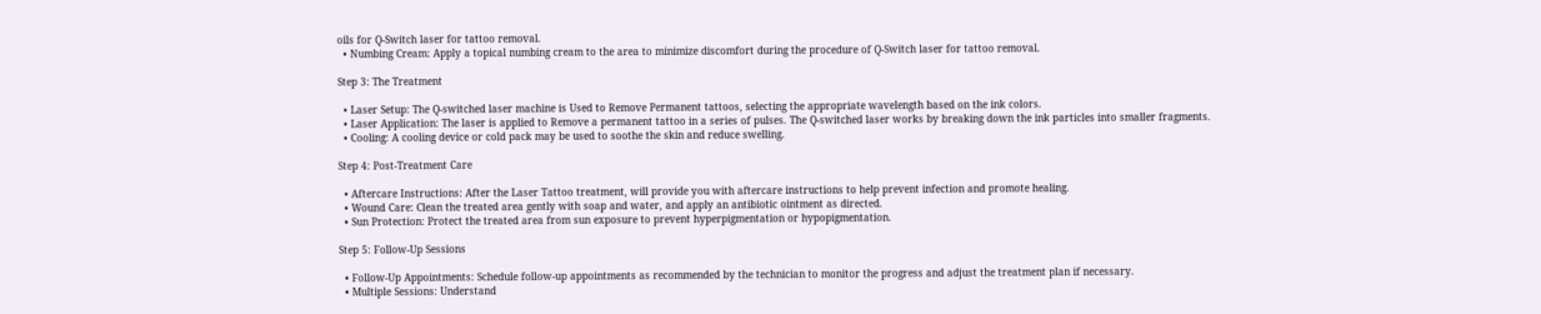oils for Q-Switch laser for tattoo removal.
  • Numbing Cream: Apply a topical numbing cream to the area to minimize discomfort during the procedure of Q-Switch laser for tattoo removal.

Step 3: The Treatment

  • Laser Setup: The Q-switched laser machine is Used to Remove Permanent tattoos, selecting the appropriate wavelength based on the ink colors.
  • Laser Application: The laser is applied to Remove a permanent tattoo in a series of pulses. The Q-switched laser works by breaking down the ink particles into smaller fragments.
  • Cooling: A cooling device or cold pack may be used to soothe the skin and reduce swelling.

Step 4: Post-Treatment Care

  • Aftercare Instructions: After the Laser Tattoo treatment, will provide you with aftercare instructions to help prevent infection and promote healing.
  • Wound Care: Clean the treated area gently with soap and water, and apply an antibiotic ointment as directed.
  • Sun Protection: Protect the treated area from sun exposure to prevent hyperpigmentation or hypopigmentation.

Step 5: Follow-Up Sessions

  • Follow-Up Appointments: Schedule follow-up appointments as recommended by the technician to monitor the progress and adjust the treatment plan if necessary.
  • Multiple Sessions: Understand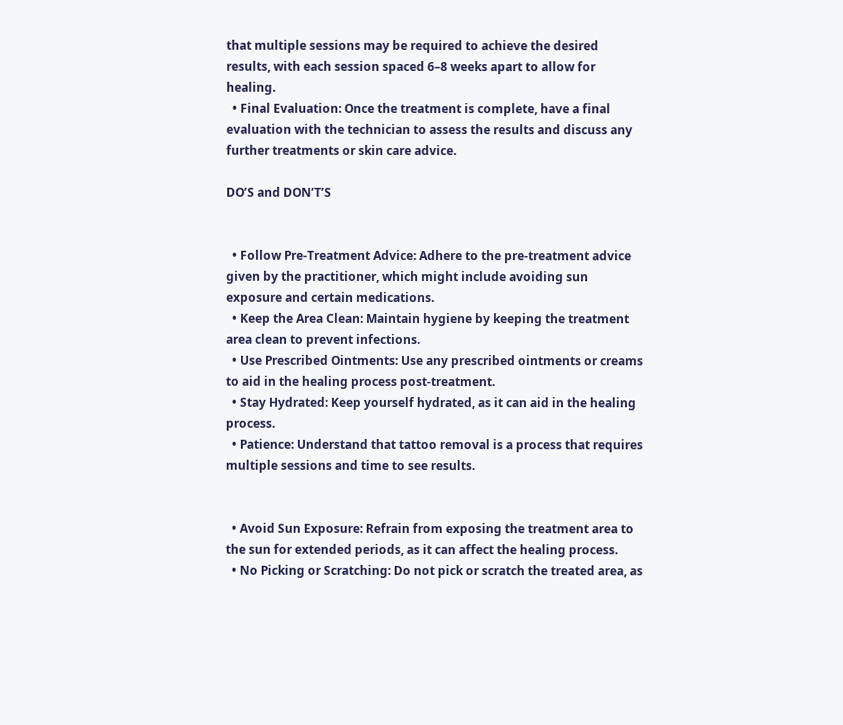that multiple sessions may be required to achieve the desired results, with each session spaced 6–8 weeks apart to allow for healing.
  • Final Evaluation: Once the treatment is complete, have a final evaluation with the technician to assess the results and discuss any further treatments or skin care advice.

DO’S and DON’T’S


  • Follow Pre-Treatment Advice: Adhere to the pre-treatment advice given by the practitioner, which might include avoiding sun exposure and certain medications.
  • Keep the Area Clean: Maintain hygiene by keeping the treatment area clean to prevent infections.
  • Use Prescribed Ointments: Use any prescribed ointments or creams to aid in the healing process post-treatment.
  • Stay Hydrated: Keep yourself hydrated, as it can aid in the healing process.
  • Patience: Understand that tattoo removal is a process that requires multiple sessions and time to see results.


  • Avoid Sun Exposure: Refrain from exposing the treatment area to the sun for extended periods, as it can affect the healing process.
  • No Picking or Scratching: Do not pick or scratch the treated area, as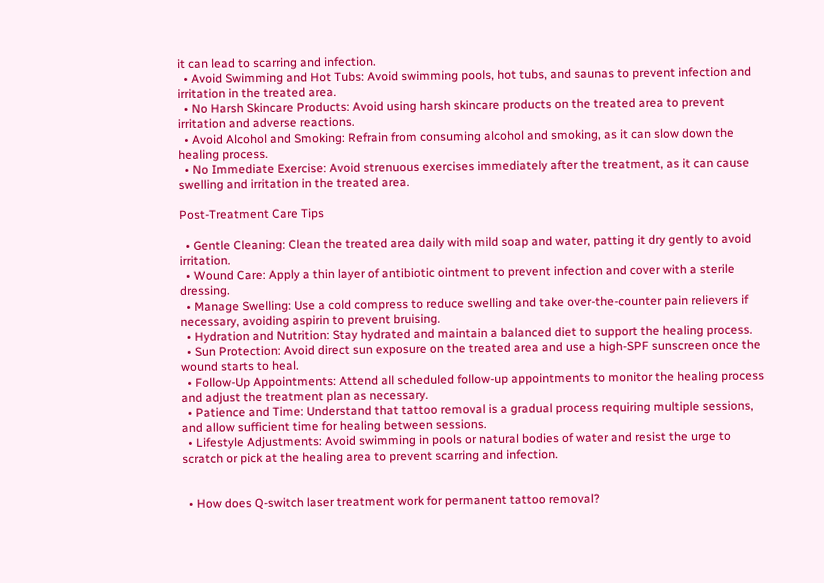it can lead to scarring and infection.
  • Avoid Swimming and Hot Tubs: Avoid swimming pools, hot tubs, and saunas to prevent infection and irritation in the treated area.
  • No Harsh Skincare Products: Avoid using harsh skincare products on the treated area to prevent irritation and adverse reactions.
  • Avoid Alcohol and Smoking: Refrain from consuming alcohol and smoking, as it can slow down the healing process.
  • No Immediate Exercise: Avoid strenuous exercises immediately after the treatment, as it can cause swelling and irritation in the treated area.

Post-Treatment Care Tips

  • Gentle Cleaning: Clean the treated area daily with mild soap and water, patting it dry gently to avoid irritation.
  • Wound Care: Apply a thin layer of antibiotic ointment to prevent infection and cover with a sterile dressing.
  • Manage Swelling: Use a cold compress to reduce swelling and take over-the-counter pain relievers if necessary, avoiding aspirin to prevent bruising.
  • Hydration and Nutrition: Stay hydrated and maintain a balanced diet to support the healing process.
  • Sun Protection: Avoid direct sun exposure on the treated area and use a high-SPF sunscreen once the wound starts to heal.
  • Follow-Up Appointments: Attend all scheduled follow-up appointments to monitor the healing process and adjust the treatment plan as necessary.
  • Patience and Time: Understand that tattoo removal is a gradual process requiring multiple sessions, and allow sufficient time for healing between sessions.
  • Lifestyle Adjustments: Avoid swimming in pools or natural bodies of water and resist the urge to scratch or pick at the healing area to prevent scarring and infection.


  • How does Q-switch laser treatment work for permanent tattoo removal?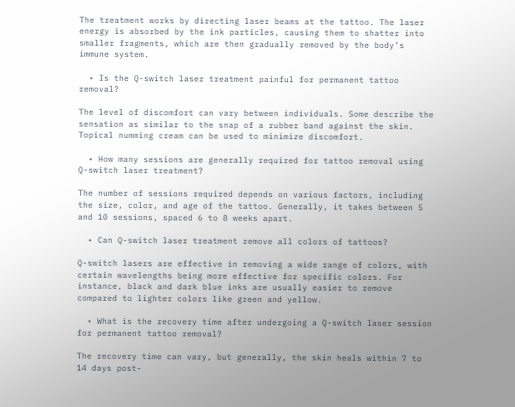The treatment works by directing laser beams at the tattoo. The laser energy is absorbed by the ink particles, causing them to shatter into smaller fragments, which are then gradually removed by the body’s immune system.

  • Is the Q-switch laser treatment painful for permanent tattoo removal?

The level of discomfort can vary between individuals. Some describe the sensation as similar to the snap of a rubber band against the skin. Topical numming cream can be used to minimize discomfort.

  • How many sessions are generally required for tattoo removal using Q-switch laser treatment?

The number of sessions required depends on various factors, including the size, color, and age of the tattoo. Generally, it takes between 5 and 10 sessions, spaced 6 to 8 weeks apart.

  • Can Q-switch laser treatment remove all colors of tattoos?

Q-switch lasers are effective in removing a wide range of colors, with certain wavelengths being more effective for specific colors. For instance, black and dark blue inks are usually easier to remove compared to lighter colors like green and yellow.

  • What is the recovery time after undergoing a Q-switch laser session for permanent tattoo removal?

The recovery time can vary, but generally, the skin heals within 7 to 14 days post-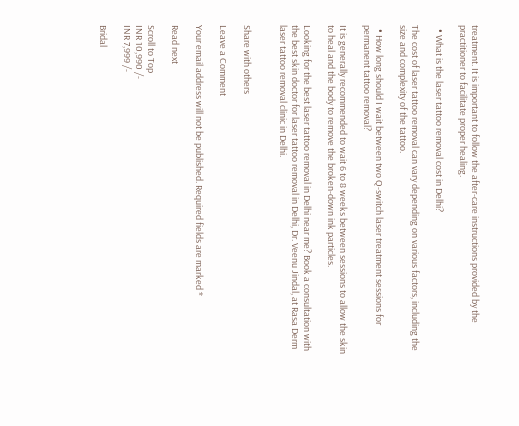treatment. It is important to follow the after-care instructions provided by the practitioner to facilitate proper healing.

  • What is the laser tattoo removal cost in Delhi?

The cost of laser tattoo removal can vary depending on various factors, including the size and complexity of the tattoo.

  • How long should I wait between two Q-switch laser treatment sessions for permanent tattoo removal?

It is generally recommended to wait 6 to 8 weeks between sessions to allow the skin to heal and the body to remove the broken-down ink particles.

Looking for the best laser tattoo removal in Delhi near me? Book a consultation with the best skin doctor for laser tattoo removal in Delhi, Dr. Veenu Jindal, at Rasa Derm laser tattoo removal clinic in Delhi.


Share with others

Leave a Comment

Your email address will not be published. Required fields are marked *

Read next

Scroll to Top
INR 10,990 /-
INR 7,999 /-

Bridal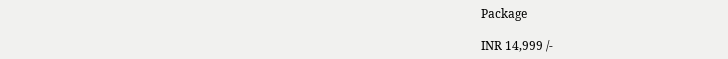Package

INR 14,999 /-